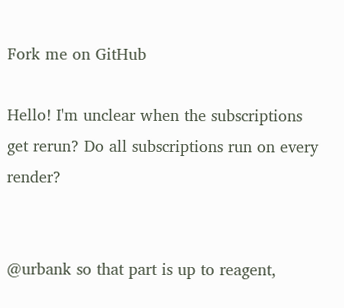Fork me on GitHub

Hello! I'm unclear when the subscriptions get rerun? Do all subscriptions run on every render?


@urbank so that part is up to reagent,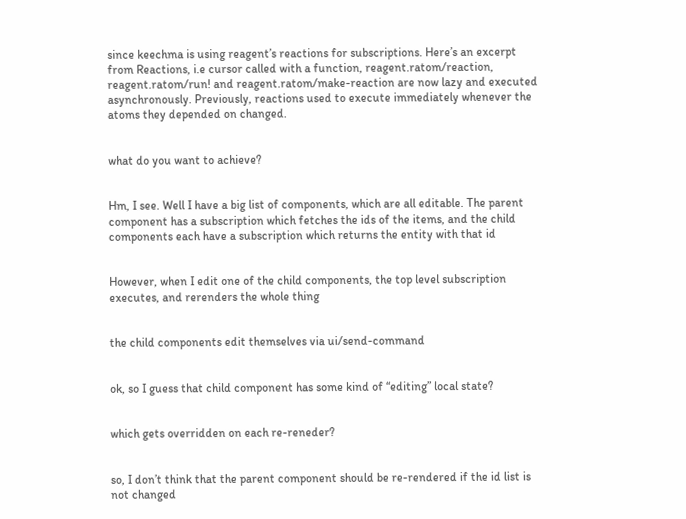since keechma is using reagent’s reactions for subscriptions. Here’s an excerpt from Reactions, i.e cursor called with a function, reagent.ratom/reaction, reagent.ratom/run! and reagent.ratom/make-reaction are now lazy and executed asynchronously. Previously, reactions used to execute immediately whenever the atoms they depended on changed.


what do you want to achieve?


Hm, I see. Well I have a big list of components, which are all editable. The parent component has a subscription which fetches the ids of the items, and the child components each have a subscription which returns the entity with that id


However, when I edit one of the child components, the top level subscription executes, and rerenders the whole thing


the child components edit themselves via ui/send-command


ok, so I guess that child component has some kind of “editing” local state?


which gets overridden on each re-reneder?


so, I don’t think that the parent component should be re-rendered if the id list is not changed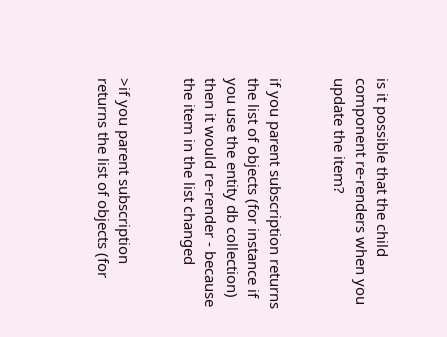is it possible that the child component re-renders when you update the item?


if you parent subscription returns the list of objects (for instance if you use the entity db collection) then it would re-render - because the item in the list changed


>if you parent subscription returns the list of objects (for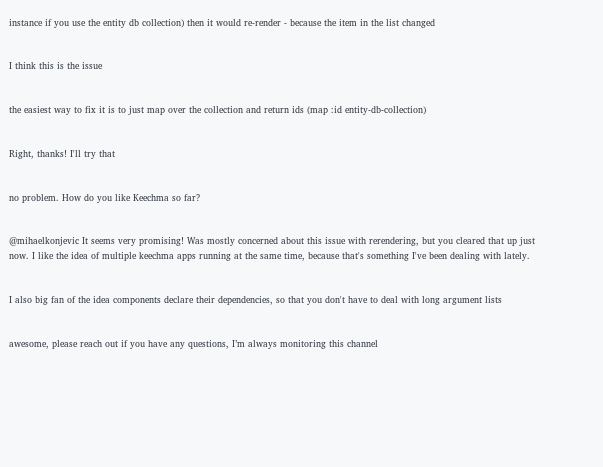instance if you use the entity db collection) then it would re-render - because the item in the list changed


I think this is the issue


the easiest way to fix it is to just map over the collection and return ids (map :id entity-db-collection)


Right, thanks! I'll try that


no problem. How do you like Keechma so far?


@mihaelkonjevic It seems very promising! Was mostly concerned about this issue with rerendering, but you cleared that up just now. I like the idea of multiple keechma apps running at the same time, because that's something I've been dealing with lately.


I also big fan of the idea components declare their dependencies, so that you don't have to deal with long argument lists


awesome, please reach out if you have any questions, I’m always monitoring this channel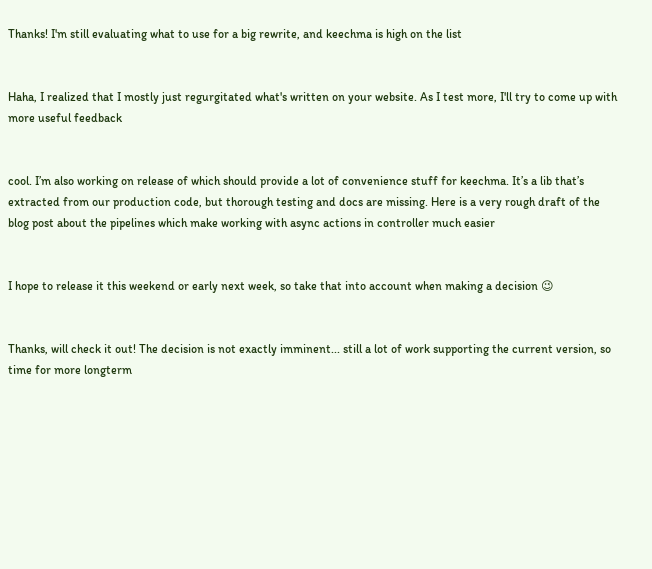Thanks! I'm still evaluating what to use for a big rewrite, and keechma is high on the list


Haha, I realized that I mostly just regurgitated what's written on your website. As I test more, I'll try to come up with more useful feedback


cool. I’m also working on release of which should provide a lot of convenience stuff for keechma. It’s a lib that’s extracted from our production code, but thorough testing and docs are missing. Here is a very rough draft of the blog post about the pipelines which make working with async actions in controller much easier


I hope to release it this weekend or early next week, so take that into account when making a decision 😉


Thanks, will check it out! The decision is not exactly imminent... still a lot of work supporting the current version, so time for more longterm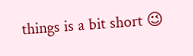things is a bit short 😉